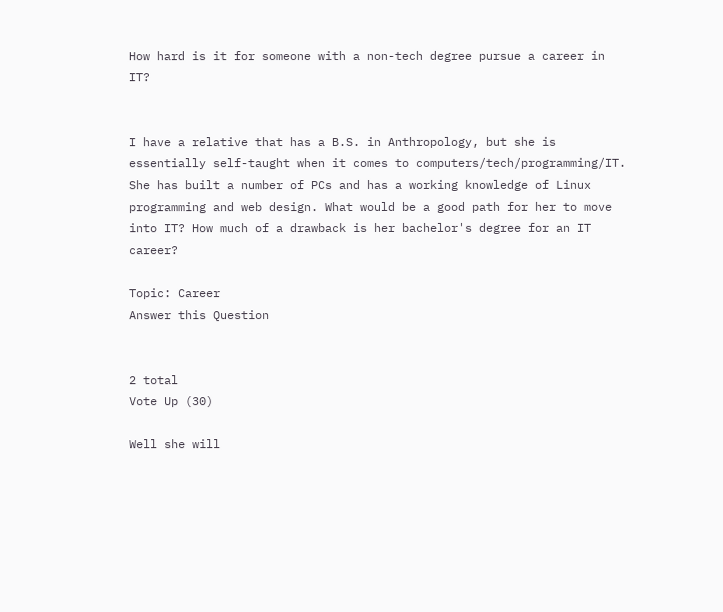How hard is it for someone with a non-tech degree pursue a career in IT?


I have a relative that has a B.S. in Anthropology, but she is essentially self-taught when it comes to computers/tech/programming/IT. She has built a number of PCs and has a working knowledge of Linux programming and web design. What would be a good path for her to move into IT? How much of a drawback is her bachelor's degree for an IT career?

Topic: Career
Answer this Question


2 total
Vote Up (30)

Well she will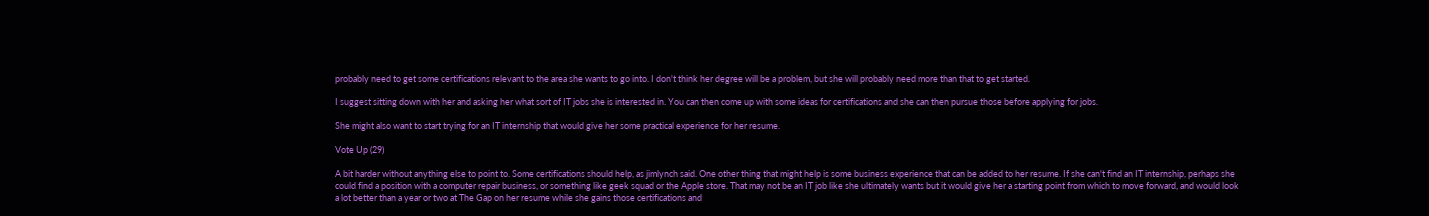probably need to get some certifications relevant to the area she wants to go into. I don't think her degree will be a problem, but she will probably need more than that to get started.

I suggest sitting down with her and asking her what sort of IT jobs she is interested in. You can then come up with some ideas for certifications and she can then pursue those before applying for jobs.

She might also want to start trying for an IT internship that would give her some practical experience for her resume.

Vote Up (29)

A bit harder without anything else to point to. Some certifications should help, as jimlynch said. One other thing that might help is some business experience that can be added to her resume. If she can't find an IT internship, perhaps she could find a position with a computer repair business, or something like geek squad or the Apple store. That may not be an IT job like she ultimately wants but it would give her a starting point from which to move forward, and would look a lot better than a year or two at The Gap on her resume while she gains those certifications and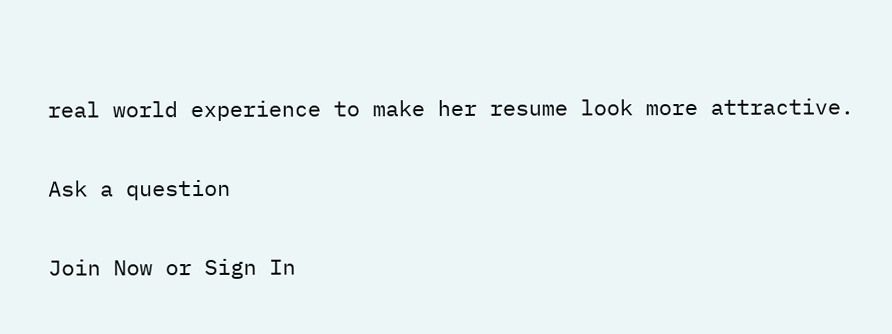real world experience to make her resume look more attractive.

Ask a question

Join Now or Sign In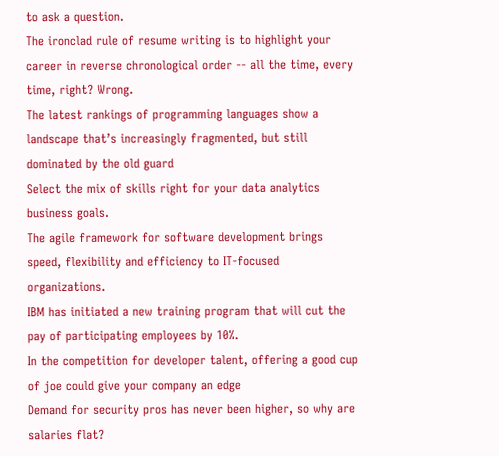to ask a question.
The ironclad rule of resume writing is to highlight your career in reverse chronological order -- all the time, every time, right? Wrong.
The latest rankings of programming languages show a landscape that’s increasingly fragmented, but still dominated by the old guard
Select the mix of skills right for your data analytics business goals.
The agile framework for software development brings speed, flexibility and efficiency to IT-focused organizations.
IBM has initiated a new training program that will cut the pay of participating employees by 10%.
In the competition for developer talent, offering a good cup of joe could give your company an edge
Demand for security pros has never been higher, so why are salaries flat?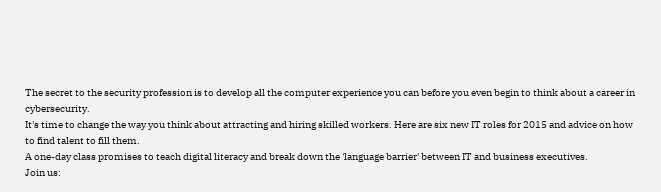The secret to the security profession is to develop all the computer experience you can before you even begin to think about a career in cybersecurity.
It's time to change the way you think about attracting and hiring skilled workers. Here are six new IT roles for 2015 and advice on how to find talent to fill them.
A one-day class promises to teach digital literacy and break down the 'language barrier' between IT and business executives.
Join us: